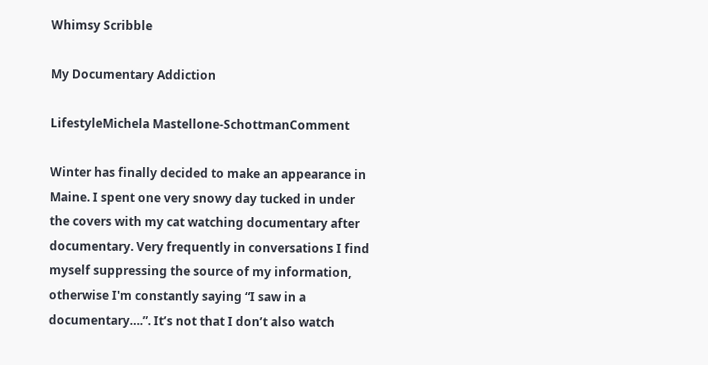Whimsy Scribble

My Documentary Addiction

LifestyleMichela Mastellone-SchottmanComment

Winter has finally decided to make an appearance in Maine. I spent one very snowy day tucked in under the covers with my cat watching documentary after documentary. Very frequently in conversations I find myself suppressing the source of my information, otherwise I'm constantly saying “I saw in a documentary….”. It’s not that I don’t also watch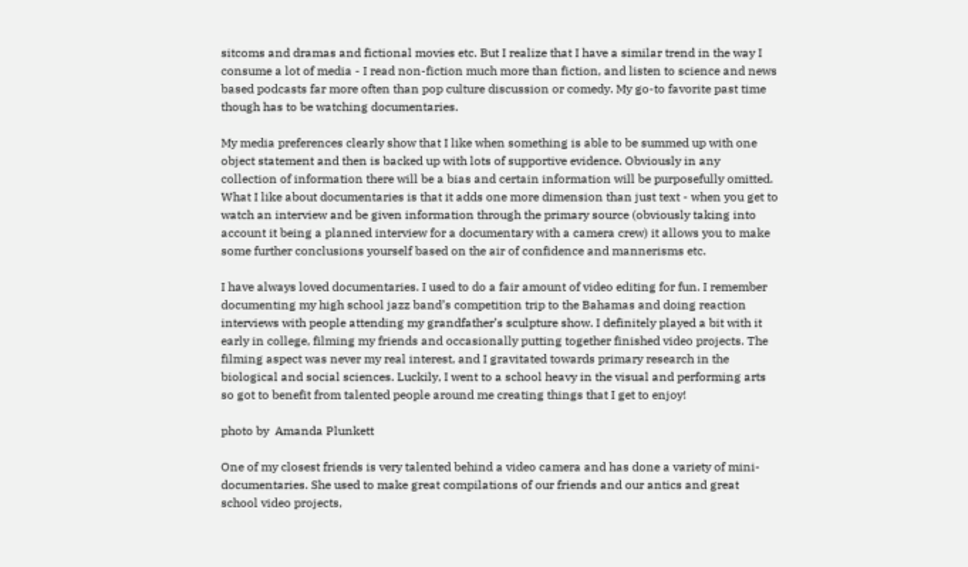sitcoms and dramas and fictional movies etc. But I realize that I have a similar trend in the way I consume a lot of media - I read non-fiction much more than fiction, and listen to science and news based podcasts far more often than pop culture discussion or comedy. My go-to favorite past time though has to be watching documentaries.

My media preferences clearly show that I like when something is able to be summed up with one object statement and then is backed up with lots of supportive evidence. Obviously in any collection of information there will be a bias and certain information will be purposefully omitted. What I like about documentaries is that it adds one more dimension than just text - when you get to watch an interview and be given information through the primary source (obviously taking into account it being a planned interview for a documentary with a camera crew) it allows you to make some further conclusions yourself based on the air of confidence and mannerisms etc.

I have always loved documentaries. I used to do a fair amount of video editing for fun. I remember documenting my high school jazz band’s competition trip to the Bahamas and doing reaction interviews with people attending my grandfather’s sculpture show. I definitely played a bit with it early in college, filming my friends and occasionally putting together finished video projects. The filming aspect was never my real interest, and I gravitated towards primary research in the biological and social sciences. Luckily, I went to a school heavy in the visual and performing arts so got to benefit from talented people around me creating things that I get to enjoy!

photo by  Amanda Plunkett

One of my closest friends is very talented behind a video camera and has done a variety of mini-documentaries. She used to make great compilations of our friends and our antics and great school video projects,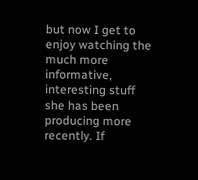but now I get to enjoy watching the much more informative, interesting stuff she has been producing more recently. If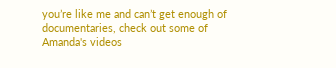you’re like me and can’t get enough of documentaries, check out some of Amanda's videos